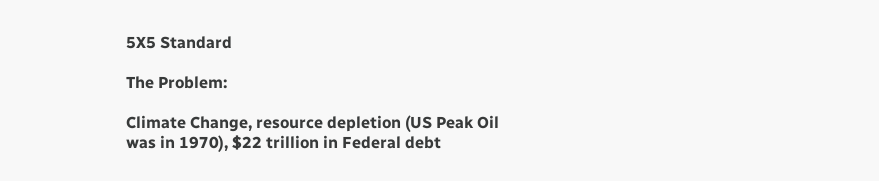5X5 Standard

The Problem:

Climate Change, resource depletion (US Peak Oil was in 1970), $22 trillion in Federal debt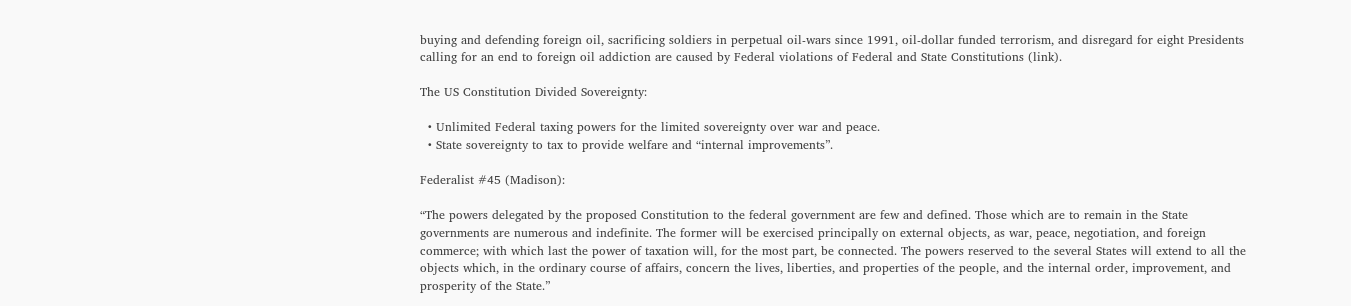buying and defending foreign oil, sacrificing soldiers in perpetual oil-wars since 1991, oil-dollar funded terrorism, and disregard for eight Presidents calling for an end to foreign oil addiction are caused by Federal violations of Federal and State Constitutions (link).

The US Constitution Divided Sovereignty:

  • Unlimited Federal taxing powers for the limited sovereignty over war and peace.
  • State sovereignty to tax to provide welfare and “internal improvements”.

Federalist #45 (Madison):

“The powers delegated by the proposed Constitution to the federal government are few and defined. Those which are to remain in the State governments are numerous and indefinite. The former will be exercised principally on external objects, as war, peace, negotiation, and foreign commerce; with which last the power of taxation will, for the most part, be connected. The powers reserved to the several States will extend to all the objects which, in the ordinary course of affairs, concern the lives, liberties, and properties of the people, and the internal order, improvement, and prosperity of the State.”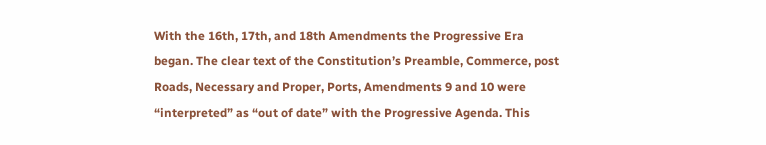With the 16th, 17th, and 18th Amendments the Progressive Era began. The clear text of the Constitution’s Preamble, Commerce, post Roads, Necessary and Proper, Ports, Amendments 9 and 10 were “interpreted” as “out of date” with the Progressive Agenda. This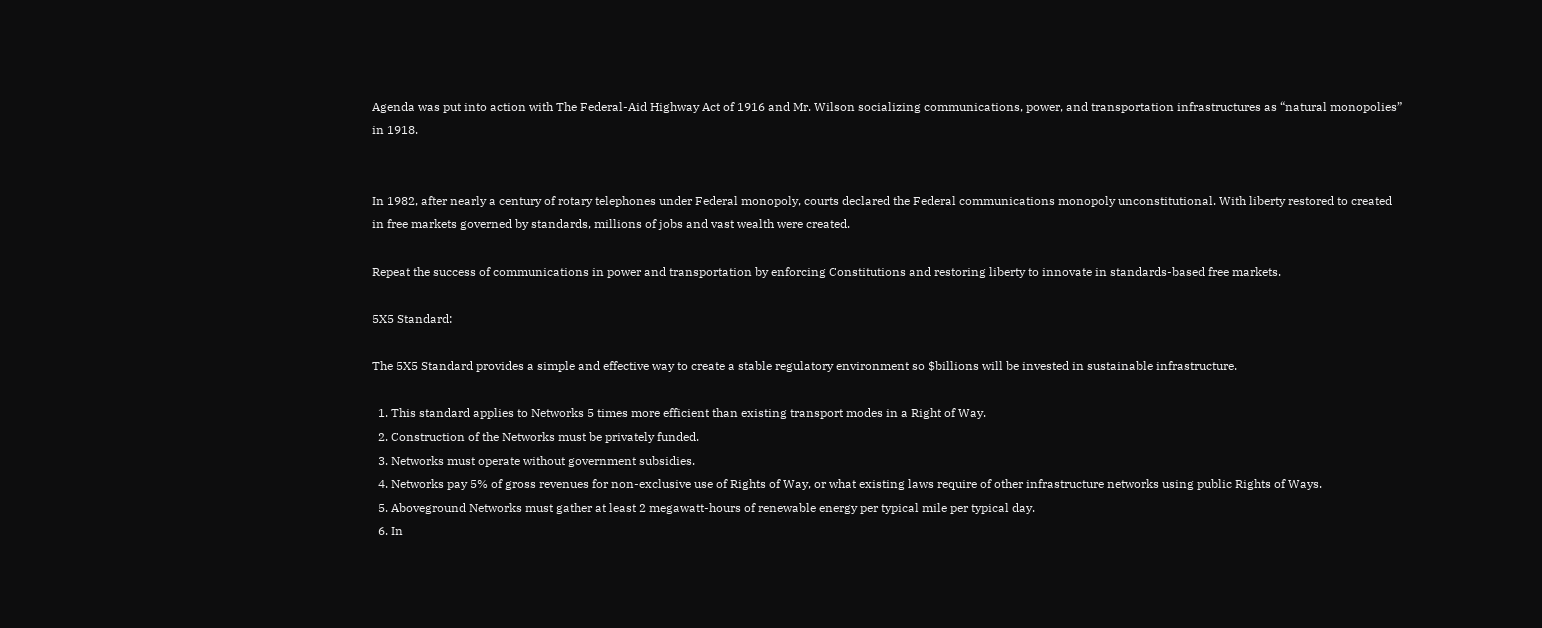Agenda was put into action with The Federal-Aid Highway Act of 1916 and Mr. Wilson socializing communications, power, and transportation infrastructures as “natural monopolies” in 1918.


In 1982, after nearly a century of rotary telephones under Federal monopoly, courts declared the Federal communications monopoly unconstitutional. With liberty restored to created in free markets governed by standards, millions of jobs and vast wealth were created.

Repeat the success of communications in power and transportation by enforcing Constitutions and restoring liberty to innovate in standards-based free markets.

5X5 Standard:

The 5X5 Standard provides a simple and effective way to create a stable regulatory environment so $billions will be invested in sustainable infrastructure.

  1. This standard applies to Networks 5 times more efficient than existing transport modes in a Right of Way.
  2. Construction of the Networks must be privately funded.
  3. Networks must operate without government subsidies.
  4. Networks pay 5% of gross revenues for non-exclusive use of Rights of Way, or what existing laws require of other infrastructure networks using public Rights of Ways.
  5. Aboveground Networks must gather at least 2 megawatt-hours of renewable energy per typical mile per typical day.
  6. In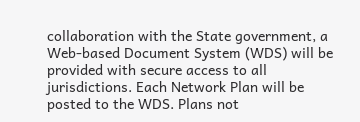collaboration with the State government, a Web-based Document System (WDS) will be provided with secure access to all jurisdictions. Each Network Plan will be posted to the WDS. Plans not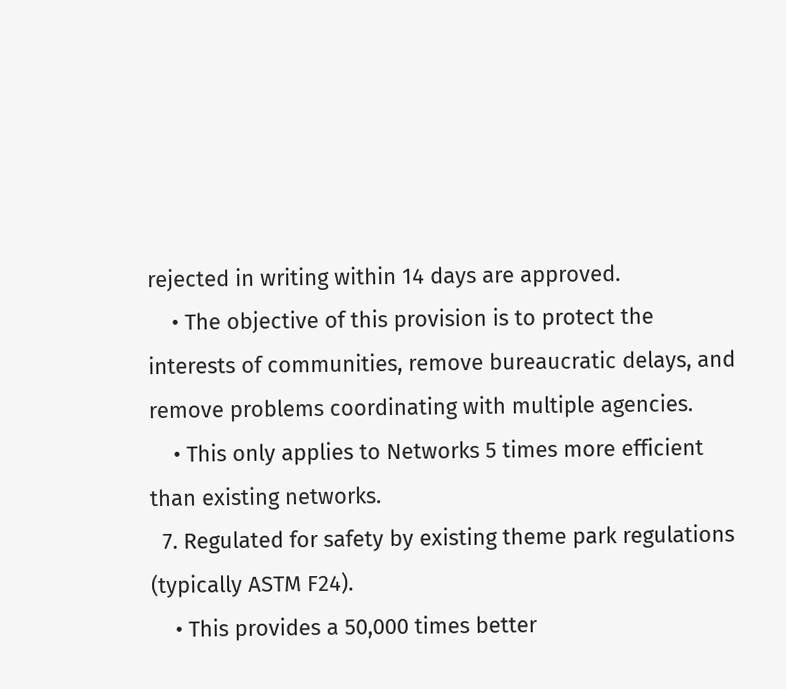rejected in writing within 14 days are approved.
    • The objective of this provision is to protect the interests of communities, remove bureaucratic delays, and remove problems coordinating with multiple agencies.
    • This only applies to Networks 5 times more efficient than existing networks.
  7. Regulated for safety by existing theme park regulations (typically ASTM F24).
    • This provides a 50,000 times better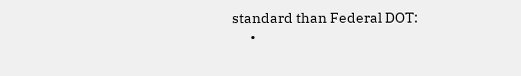standard than Federal DOT:
      •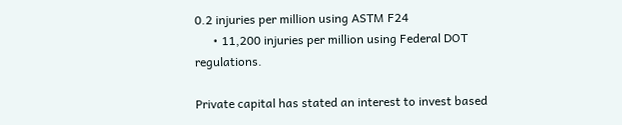0.2 injuries per million using ASTM F24
      • 11,200 injuries per million using Federal DOT regulations.

Private capital has stated an interest to invest based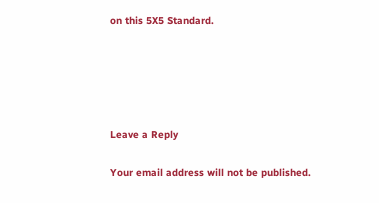on this 5X5 Standard.





Leave a Reply

Your email address will not be published.